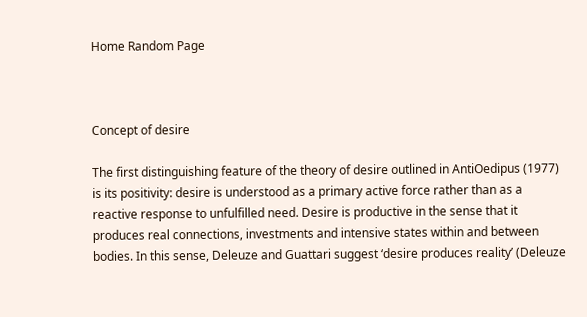Home Random Page



Concept of desire

The first distinguishing feature of the theory of desire outlined in AntiOedipus (1977) is its positivity: desire is understood as a primary active force rather than as a reactive response to unfulfilled need. Desire is productive in the sense that it produces real connections, investments and intensive states within and between bodies. In this sense, Deleuze and Guattari suggest ‘desire produces reality’ (Deleuze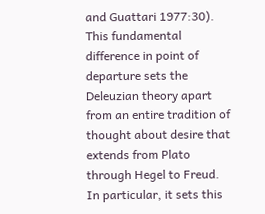and Guattari 1977:30). This fundamental difference in point of departure sets the Deleuzian theory apart from an entire tradition of thought about desire that extends from Plato through Hegel to Freud. In particular, it sets this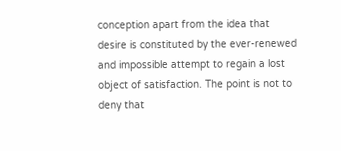conception apart from the idea that desire is constituted by the ever-renewed and impossible attempt to regain a lost object of satisfaction. The point is not to deny that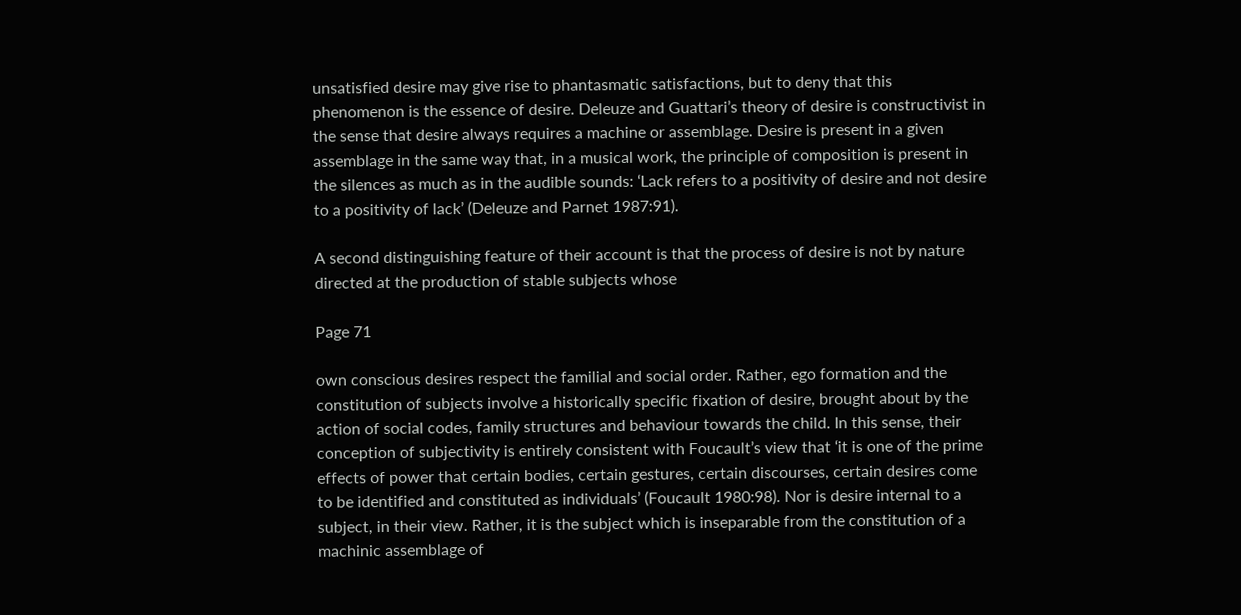unsatisfied desire may give rise to phantasmatic satisfactions, but to deny that this phenomenon is the essence of desire. Deleuze and Guattari’s theory of desire is constructivist in the sense that desire always requires a machine or assemblage. Desire is present in a given assemblage in the same way that, in a musical work, the principle of composition is present in the silences as much as in the audible sounds: ‘Lack refers to a positivity of desire and not desire to a positivity of lack’ (Deleuze and Parnet 1987:91).

A second distinguishing feature of their account is that the process of desire is not by nature directed at the production of stable subjects whose

Page 71

own conscious desires respect the familial and social order. Rather, ego formation and the constitution of subjects involve a historically specific fixation of desire, brought about by the action of social codes, family structures and behaviour towards the child. In this sense, their conception of subjectivity is entirely consistent with Foucault’s view that ‘it is one of the prime effects of power that certain bodies, certain gestures, certain discourses, certain desires come to be identified and constituted as individuals’ (Foucault 1980:98). Nor is desire internal to a subject, in their view. Rather, it is the subject which is inseparable from the constitution of a machinic assemblage of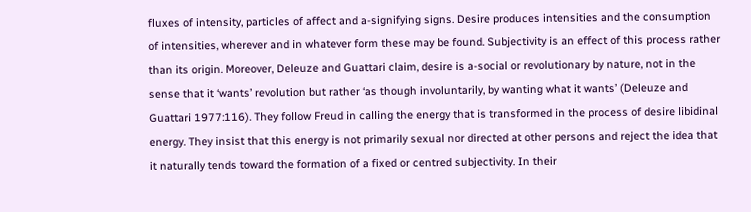fluxes of intensity, particles of affect and a-signifying signs. Desire produces intensities and the consumption of intensities, wherever and in whatever form these may be found. Subjectivity is an effect of this process rather than its origin. Moreover, Deleuze and Guattari claim, desire is a-social or revolutionary by nature, not in the sense that it ‘wants’ revolution but rather ‘as though involuntarily, by wanting what it wants’ (Deleuze and Guattari 1977:116). They follow Freud in calling the energy that is transformed in the process of desire libidinal energy. They insist that this energy is not primarily sexual nor directed at other persons and reject the idea that it naturally tends toward the formation of a fixed or centred subjectivity. In their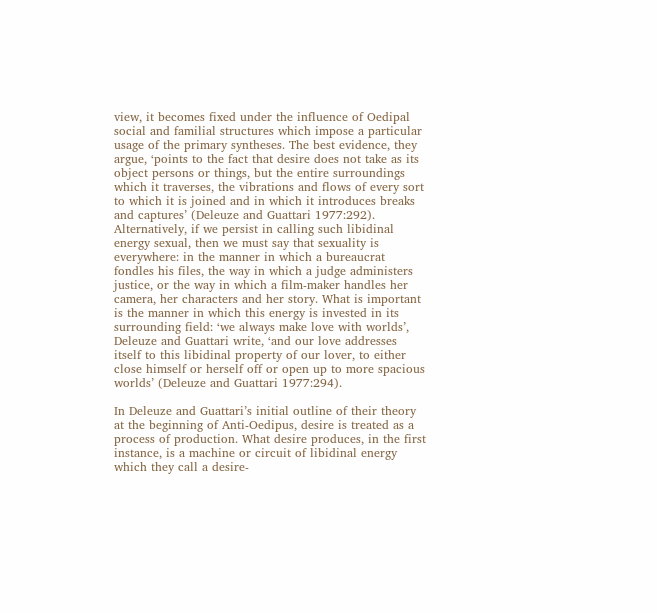view, it becomes fixed under the influence of Oedipal social and familial structures which impose a particular usage of the primary syntheses. The best evidence, they argue, ‘points to the fact that desire does not take as its object persons or things, but the entire surroundings which it traverses, the vibrations and flows of every sort to which it is joined and in which it introduces breaks and captures’ (Deleuze and Guattari 1977:292). Alternatively, if we persist in calling such libidinal energy sexual, then we must say that sexuality is everywhere: in the manner in which a bureaucrat fondles his files, the way in which a judge administers justice, or the way in which a film-maker handles her camera, her characters and her story. What is important is the manner in which this energy is invested in its surrounding field: ‘we always make love with worlds’, Deleuze and Guattari write, ‘and our love addresses itself to this libidinal property of our lover, to either close himself or herself off or open up to more spacious worlds’ (Deleuze and Guattari 1977:294).

In Deleuze and Guattari’s initial outline of their theory at the beginning of Anti-Oedipus, desire is treated as a process of production. What desire produces, in the first instance, is a machine or circuit of libidinal energy which they call a desire-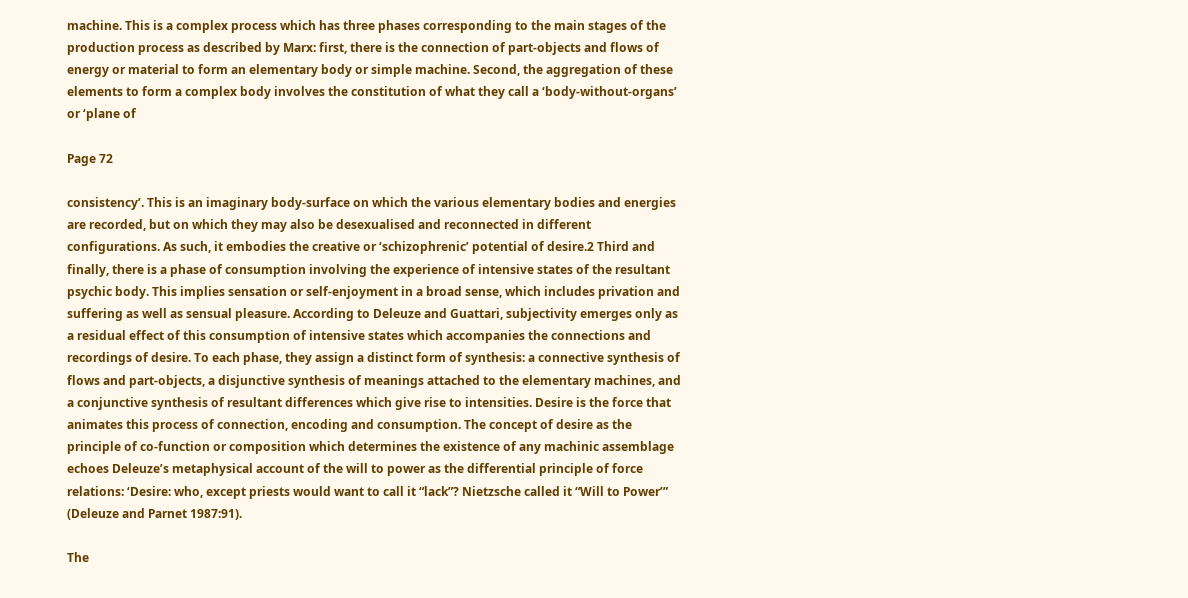machine. This is a complex process which has three phases corresponding to the main stages of the production process as described by Marx: first, there is the connection of part-objects and flows of energy or material to form an elementary body or simple machine. Second, the aggregation of these elements to form a complex body involves the constitution of what they call a ‘body-without-organs’ or ‘plane of

Page 72

consistency’. This is an imaginary body-surface on which the various elementary bodies and energies are recorded, but on which they may also be desexualised and reconnected in different configurations. As such, it embodies the creative or ‘schizophrenic’ potential of desire.2 Third and finally, there is a phase of consumption involving the experience of intensive states of the resultant psychic body. This implies sensation or self-enjoyment in a broad sense, which includes privation and suffering as well as sensual pleasure. According to Deleuze and Guattari, subjectivity emerges only as a residual effect of this consumption of intensive states which accompanies the connections and recordings of desire. To each phase, they assign a distinct form of synthesis: a connective synthesis of flows and part-objects, a disjunctive synthesis of meanings attached to the elementary machines, and a conjunctive synthesis of resultant differences which give rise to intensities. Desire is the force that animates this process of connection, encoding and consumption. The concept of desire as the principle of co-function or composition which determines the existence of any machinic assemblage echoes Deleuze’s metaphysical account of the will to power as the differential principle of force relations: ‘Desire: who, except priests would want to call it “lack”? Nietzsche called it “Will to Power’” (Deleuze and Parnet 1987:91).

The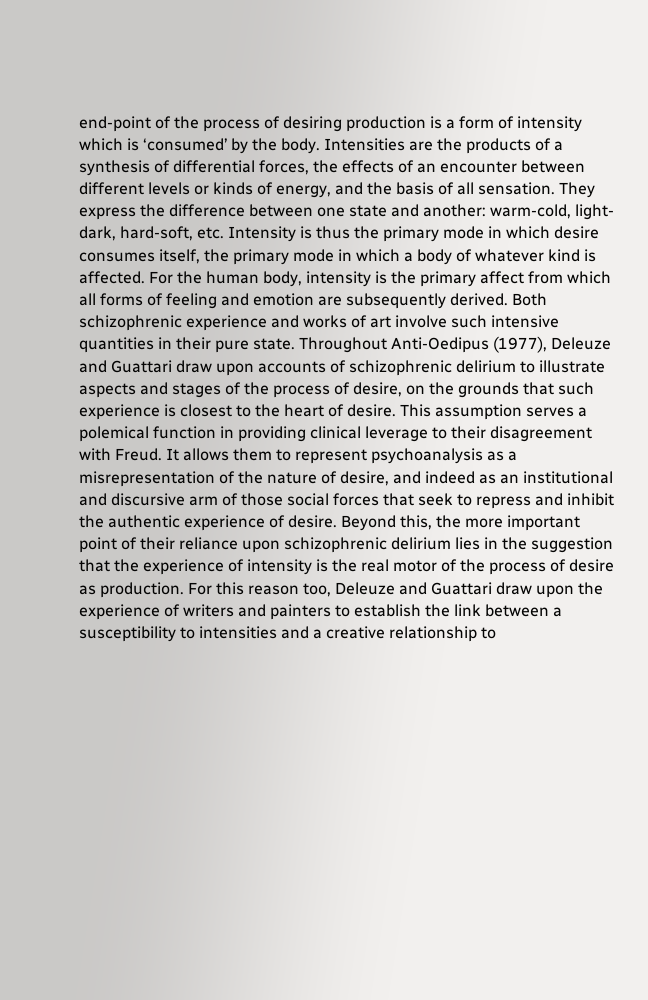end-point of the process of desiring production is a form of intensity which is ‘consumed’ by the body. Intensities are the products of a synthesis of differential forces, the effects of an encounter between different levels or kinds of energy, and the basis of all sensation. They express the difference between one state and another: warm-cold, light-dark, hard-soft, etc. Intensity is thus the primary mode in which desire consumes itself, the primary mode in which a body of whatever kind is affected. For the human body, intensity is the primary affect from which all forms of feeling and emotion are subsequently derived. Both schizophrenic experience and works of art involve such intensive quantities in their pure state. Throughout Anti-Oedipus (1977), Deleuze and Guattari draw upon accounts of schizophrenic delirium to illustrate aspects and stages of the process of desire, on the grounds that such experience is closest to the heart of desire. This assumption serves a polemical function in providing clinical leverage to their disagreement with Freud. It allows them to represent psychoanalysis as a misrepresentation of the nature of desire, and indeed as an institutional and discursive arm of those social forces that seek to repress and inhibit the authentic experience of desire. Beyond this, the more important point of their reliance upon schizophrenic delirium lies in the suggestion that the experience of intensity is the real motor of the process of desire as production. For this reason too, Deleuze and Guattari draw upon the experience of writers and painters to establish the link between a susceptibility to intensities and a creative relationship to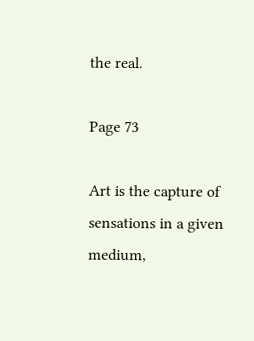the real.

Page 73

Art is the capture of sensations in a given medium,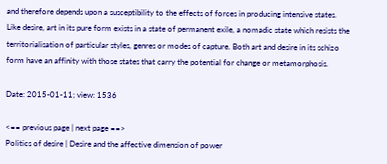and therefore depends upon a susceptibility to the effects of forces in producing intensive states. Like desire, art in its pure form exists in a state of permanent exile, a nomadic state which resists the territorialisation of particular styles, genres or modes of capture. Both art and desire in its schizo form have an affinity with those states that carry the potential for change or metamorphosis.

Date: 2015-01-11; view: 1536

<== previous page | next page ==>
Politics of desire | Desire and the affective dimension of power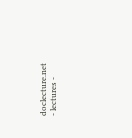doclecture.net - lectures -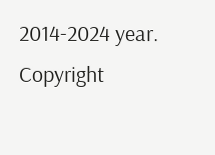2014-2024 year. Copyright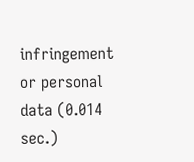infringement or personal data (0.014 sec.)